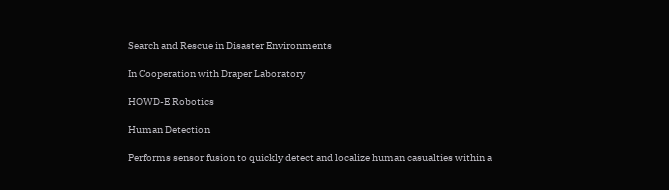Search and Rescue in Disaster Environments

In Cooperation with Draper Laboratory

HOWD-E Robotics

Human Detection

Performs sensor fusion to quickly detect and localize human casualties within a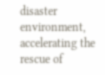disaster environment, accelerating the rescue of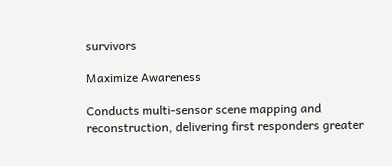survivors

Maximize Awareness

Conducts multi-sensor scene mapping and reconstruction, delivering first responders greater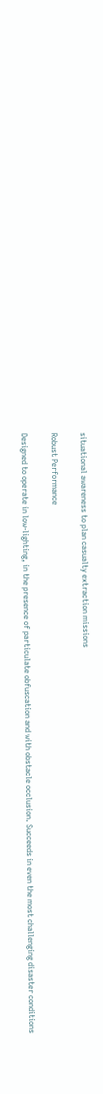situational awareness to plan casualty extraction missions

Robust Performance

Designed to operate in low-lighting, in the presence of particulate obfuscation and with obstacle occlusion. Succeeds in even the most challenging disaster conditions